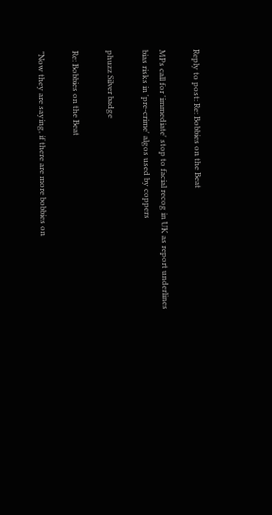Reply to post: Re: Bobbies on the Beat

MPs call for 'immediate' stop to facial recog in UK as report underlines bias risks in 'pre-crime' algos used by coppers

phuzz Silver badge

Re: Bobbies on the Beat

"Now they are saying, if there are more bobbies on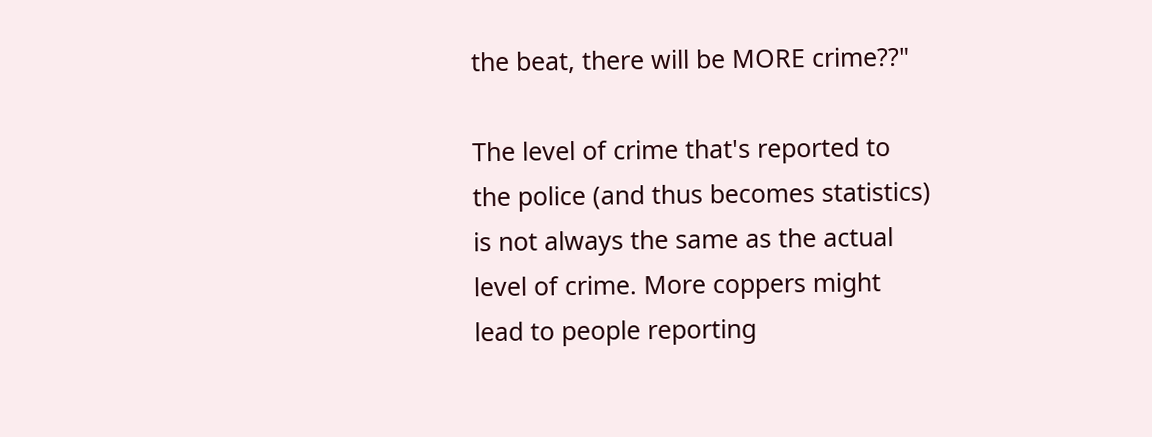the beat, there will be MORE crime??"

The level of crime that's reported to the police (and thus becomes statistics) is not always the same as the actual level of crime. More coppers might lead to people reporting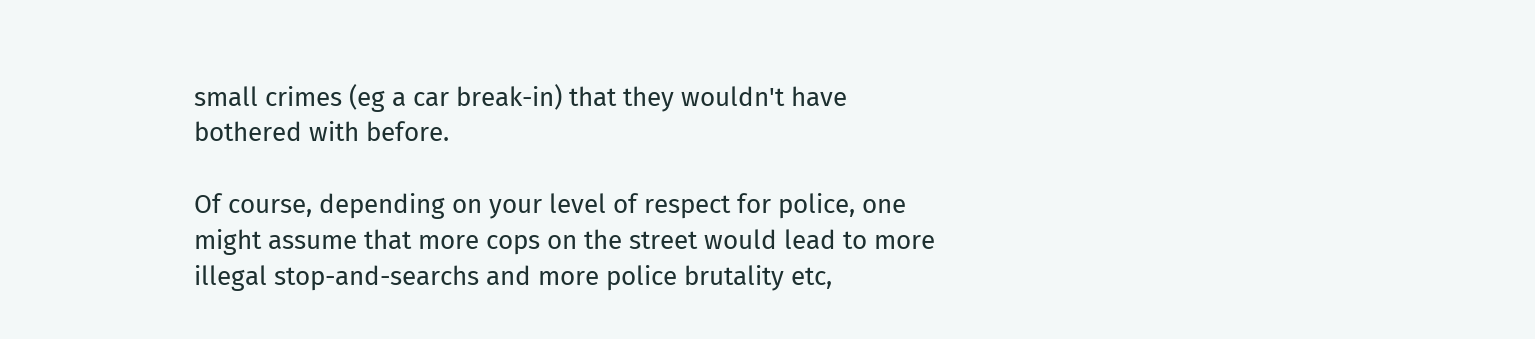small crimes (eg a car break-in) that they wouldn't have bothered with before.

Of course, depending on your level of respect for police, one might assume that more cops on the street would lead to more illegal stop-and-searchs and more police brutality etc,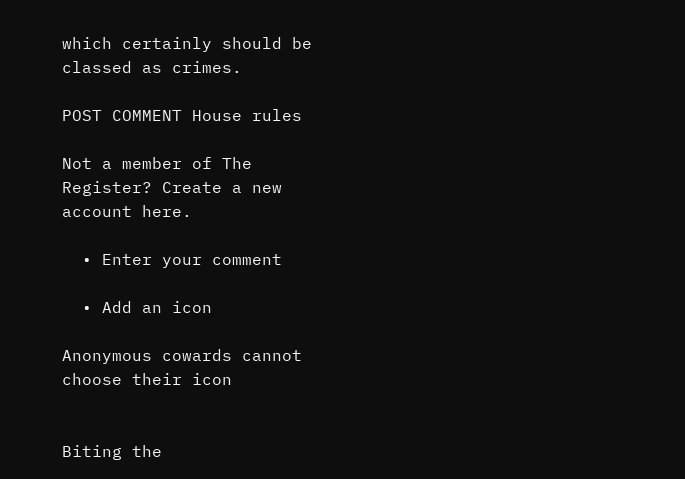which certainly should be classed as crimes.

POST COMMENT House rules

Not a member of The Register? Create a new account here.

  • Enter your comment

  • Add an icon

Anonymous cowards cannot choose their icon


Biting the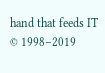hand that feeds IT © 1998–2019